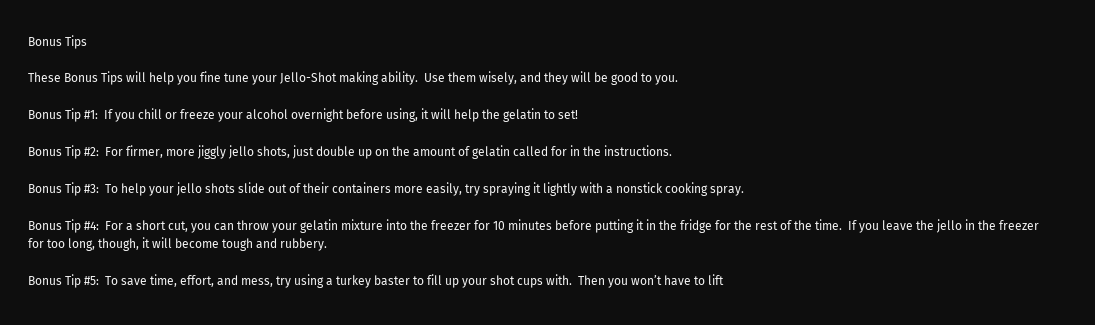Bonus Tips

These Bonus Tips will help you fine tune your Jello-Shot making ability.  Use them wisely, and they will be good to you.

Bonus Tip #1:  If you chill or freeze your alcohol overnight before using, it will help the gelatin to set!

Bonus Tip #2:  For firmer, more jiggly jello shots, just double up on the amount of gelatin called for in the instructions.

Bonus Tip #3:  To help your jello shots slide out of their containers more easily, try spraying it lightly with a nonstick cooking spray.

Bonus Tip #4:  For a short cut, you can throw your gelatin mixture into the freezer for 10 minutes before putting it in the fridge for the rest of the time.  If you leave the jello in the freezer for too long, though, it will become tough and rubbery.

Bonus Tip #5:  To save time, effort, and mess, try using a turkey baster to fill up your shot cups with.  Then you won’t have to lift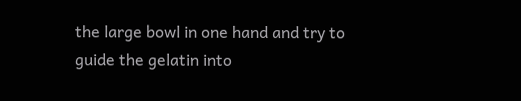the large bowl in one hand and try to guide the gelatin into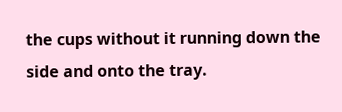the cups without it running down the side and onto the tray.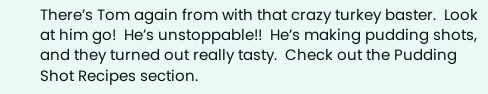There’s Tom again from with that crazy turkey baster.  Look at him go!  He’s unstoppable!!  He’s making pudding shots, and they turned out really tasty.  Check out the Pudding Shot Recipes section.